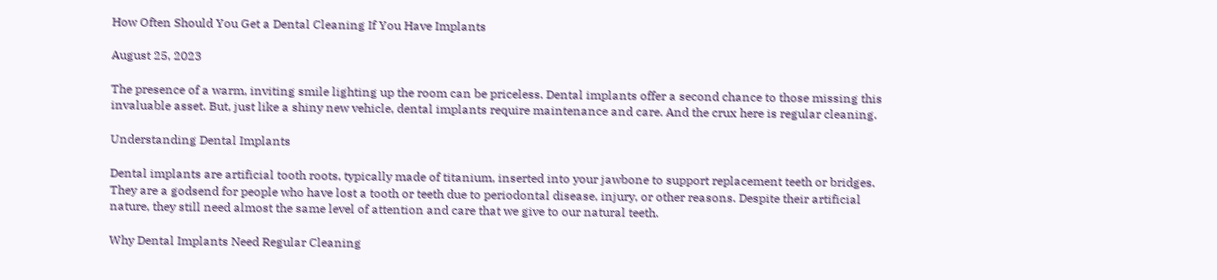How Often Should You Get a Dental Cleaning If You Have Implants

August 25, 2023

The presence of a warm, inviting smile lighting up the room can be priceless. Dental implants offer a second chance to those missing this invaluable asset. But, just like a shiny new vehicle, dental implants require maintenance and care. And the crux here is regular cleaning.

Understanding Dental Implants

Dental implants are artificial tooth roots, typically made of titanium, inserted into your jawbone to support replacement teeth or bridges. They are a godsend for people who have lost a tooth or teeth due to periodontal disease, injury, or other reasons. Despite their artificial nature, they still need almost the same level of attention and care that we give to our natural teeth.

Why Dental Implants Need Regular Cleaning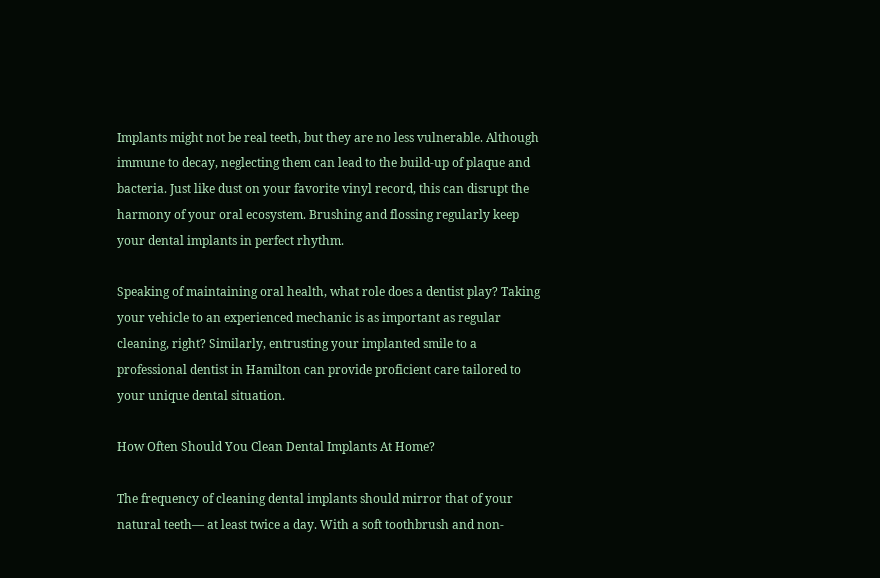Implants might not be real teeth, but they are no less vulnerable. Although immune to decay, neglecting them can lead to the build-up of plaque and bacteria. Just like dust on your favorite vinyl record, this can disrupt the harmony of your oral ecosystem. Brushing and flossing regularly keep your dental implants in perfect rhythm.

Speaking of maintaining oral health, what role does a dentist play? Taking your vehicle to an experienced mechanic is as important as regular cleaning, right? Similarly, entrusting your implanted smile to a professional dentist in Hamilton can provide proficient care tailored to your unique dental situation.

How Often Should You Clean Dental Implants At Home?

The frequency of cleaning dental implants should mirror that of your natural teeth— at least twice a day. With a soft toothbrush and non-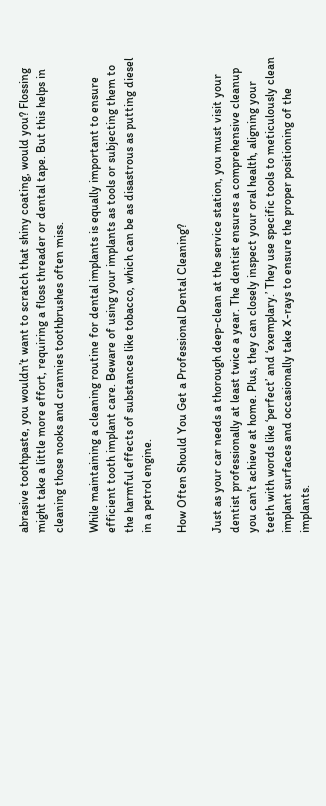abrasive toothpaste, you wouldn’t want to scratch that shiny coating, would you? Flossing might take a little more effort, requiring a floss threader or dental tape. But this helps in cleaning those nooks and crannies toothbrushes often miss.

While maintaining a cleaning routine for dental implants is equally important to ensure efficient tooth implant care. Beware of using your implants as tools or subjecting them to the harmful effects of substances like tobacco, which can be as disastrous as putting diesel in a petrol engine.

How Often Should You Get a Professional Dental Cleaning?

Just as your car needs a thorough deep-clean at the service station, you must visit your dentist professionally at least twice a year. The dentist ensures a comprehensive cleanup you can’t achieve at home. Plus, they can closely inspect your oral health, aligning your teeth with words like ‘perfect’ and ‘exemplary.’ They use specific tools to meticulously clean implant surfaces and occasionally take X-rays to ensure the proper positioning of the implants.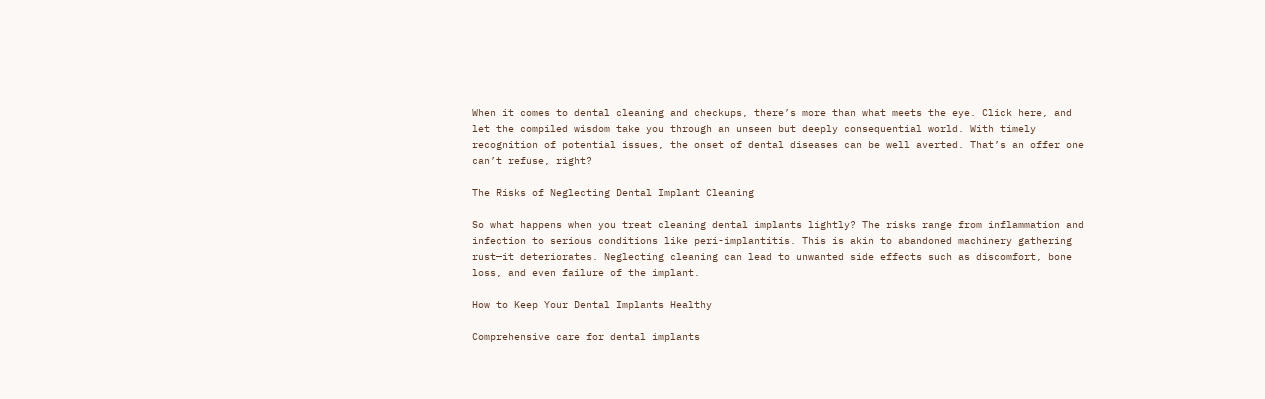When it comes to dental cleaning and checkups, there’s more than what meets the eye. Click here, and let the compiled wisdom take you through an unseen but deeply consequential world. With timely recognition of potential issues, the onset of dental diseases can be well averted. That’s an offer one can’t refuse, right?

The Risks of Neglecting Dental Implant Cleaning

So what happens when you treat cleaning dental implants lightly? The risks range from inflammation and infection to serious conditions like peri-implantitis. This is akin to abandoned machinery gathering rust—it deteriorates. Neglecting cleaning can lead to unwanted side effects such as discomfort, bone loss, and even failure of the implant.

How to Keep Your Dental Implants Healthy

Comprehensive care for dental implants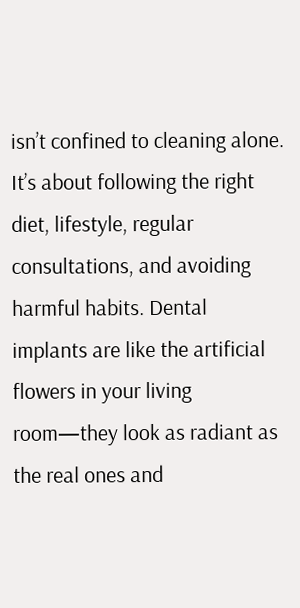isn’t confined to cleaning alone. It’s about following the right diet, lifestyle, regular consultations, and avoiding harmful habits. Dental implants are like the artificial flowers in your living room—they look as radiant as the real ones and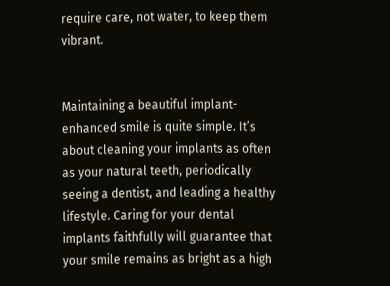require care, not water, to keep them vibrant.


Maintaining a beautiful implant-enhanced smile is quite simple. It’s about cleaning your implants as often as your natural teeth, periodically seeing a dentist, and leading a healthy lifestyle. Caring for your dental implants faithfully will guarantee that your smile remains as bright as a high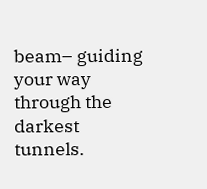beam– guiding your way through the darkest tunnels.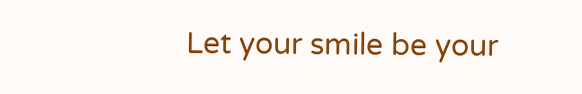Let your smile be your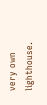very own lighthouse.